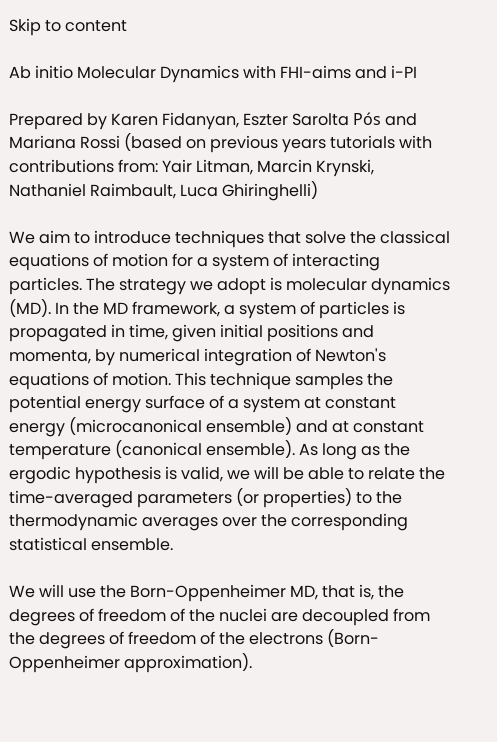Skip to content

Ab initio Molecular Dynamics with FHI-aims and i-PI

Prepared by Karen Fidanyan, Eszter Sarolta Pós and Mariana Rossi (based on previous years tutorials with contributions from: Yair Litman, Marcin Krynski, Nathaniel Raimbault, Luca Ghiringhelli)

We aim to introduce techniques that solve the classical equations of motion for a system of interacting particles. The strategy we adopt is molecular dynamics (MD). In the MD framework, a system of particles is propagated in time, given initial positions and momenta, by numerical integration of Newton's equations of motion. This technique samples the potential energy surface of a system at constant energy (microcanonical ensemble) and at constant temperature (canonical ensemble). As long as the ergodic hypothesis is valid, we will be able to relate the time-averaged parameters (or properties) to the thermodynamic averages over the corresponding statistical ensemble.

We will use the Born-Oppenheimer MD, that is, the degrees of freedom of the nuclei are decoupled from the degrees of freedom of the electrons (Born-Oppenheimer approximation).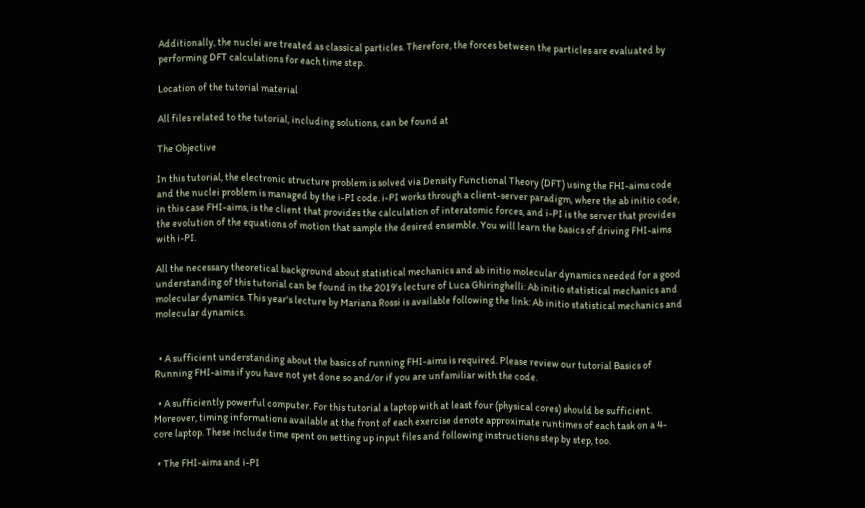Additionally, the nuclei are treated as classical particles. Therefore, the forces between the particles are evaluated by performing DFT calculations for each time step.

Location of the tutorial material

All files related to the tutorial, including solutions, can be found at

The Objective

In this tutorial, the electronic structure problem is solved via Density Functional Theory (DFT) using the FHI-aims code and the nuclei problem is managed by the i-PI code. i-PI works through a client-server paradigm, where the ab initio code, in this case FHI-aims, is the client that provides the calculation of interatomic forces, and i-PI is the server that provides the evolution of the equations of motion that sample the desired ensemble. You will learn the basics of driving FHI-aims with i-PI.

All the necessary theoretical background about statistical mechanics and ab initio molecular dynamics needed for a good understanding of this tutorial can be found in the 2019's lecture of Luca Ghiringhelli: Ab initio statistical mechanics and molecular dynamics. This year's lecture by Mariana Rossi is available following the link: Ab initio statistical mechanics and molecular dynamics.


  • A sufficient understanding about the basics of running FHI-aims is required. Please review our tutorial Basics of Running FHI-aims if you have not yet done so and/or if you are unfamiliar with the code.

  • A sufficiently powerful computer. For this tutorial a laptop with at least four (physical cores) should be sufficient. Moreover, timing informations available at the front of each exercise denote approximate runtimes of each task on a 4-core laptop. These include time spent on setting up input files and following instructions step by step, too.

  • The FHI-aims and i-PI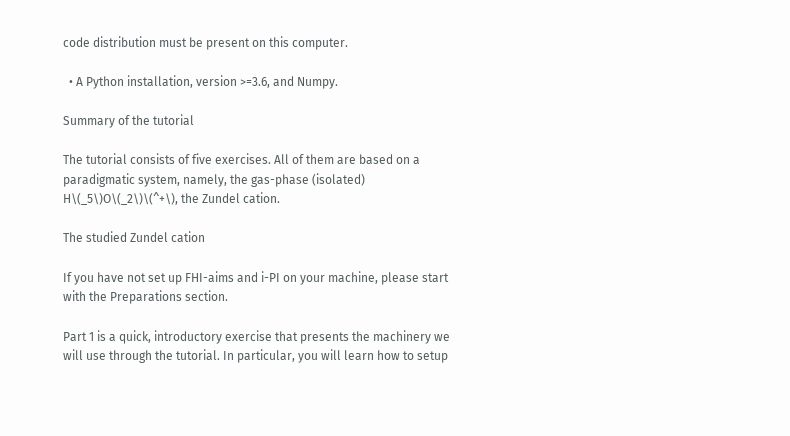code distribution must be present on this computer.

  • A Python installation, version >=3.6, and Numpy.

Summary of the tutorial

The tutorial consists of five exercises. All of them are based on a paradigmatic system, namely, the gas-phase (isolated) H\(_5\)O\(_2\)\(^+\), the Zundel cation.

The studied Zundel cation

If you have not set up FHI-aims and i-PI on your machine, please start with the Preparations section.

Part 1 is a quick, introductory exercise that presents the machinery we will use through the tutorial. In particular, you will learn how to setup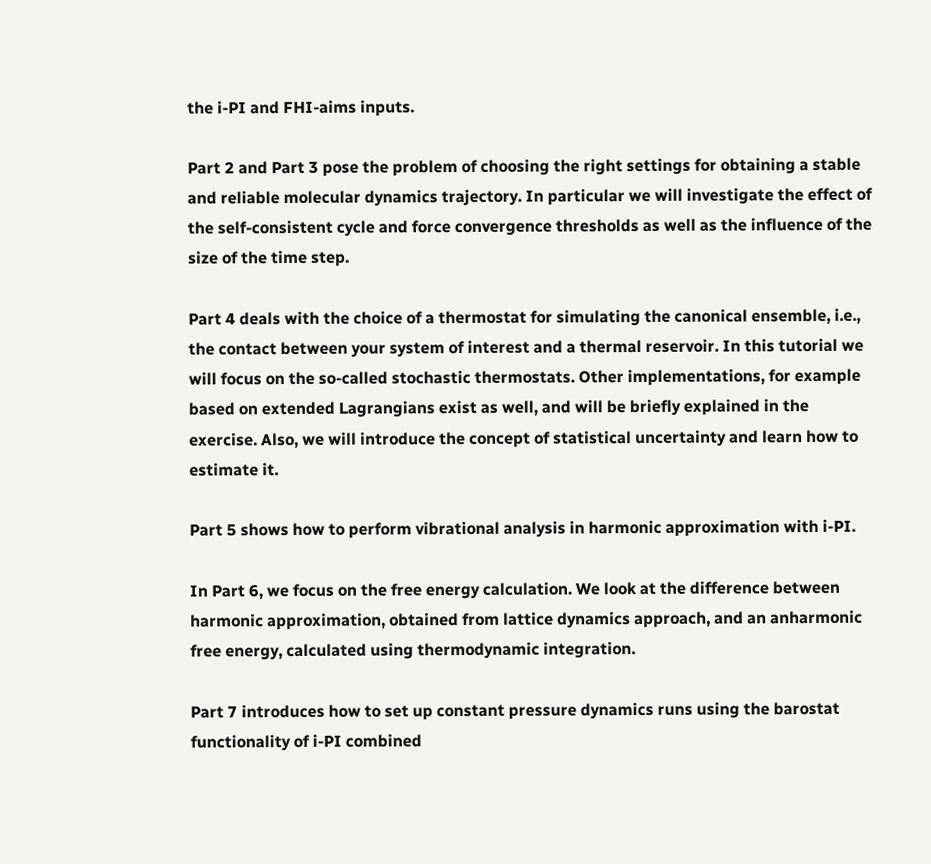the i-PI and FHI-aims inputs.

Part 2 and Part 3 pose the problem of choosing the right settings for obtaining a stable and reliable molecular dynamics trajectory. In particular we will investigate the effect of the self-consistent cycle and force convergence thresholds as well as the influence of the size of the time step.

Part 4 deals with the choice of a thermostat for simulating the canonical ensemble, i.e., the contact between your system of interest and a thermal reservoir. In this tutorial we will focus on the so-called stochastic thermostats. Other implementations, for example based on extended Lagrangians exist as well, and will be briefly explained in the exercise. Also, we will introduce the concept of statistical uncertainty and learn how to estimate it.

Part 5 shows how to perform vibrational analysis in harmonic approximation with i-PI.

In Part 6, we focus on the free energy calculation. We look at the difference between harmonic approximation, obtained from lattice dynamics approach, and an anharmonic free energy, calculated using thermodynamic integration.

Part 7 introduces how to set up constant pressure dynamics runs using the barostat functionality of i-PI combined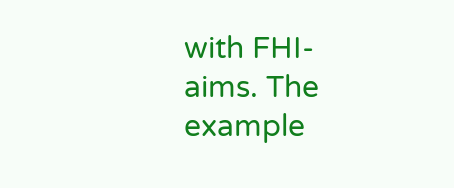with FHI-aims. The example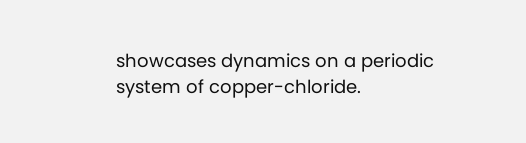showcases dynamics on a periodic system of copper-chloride.